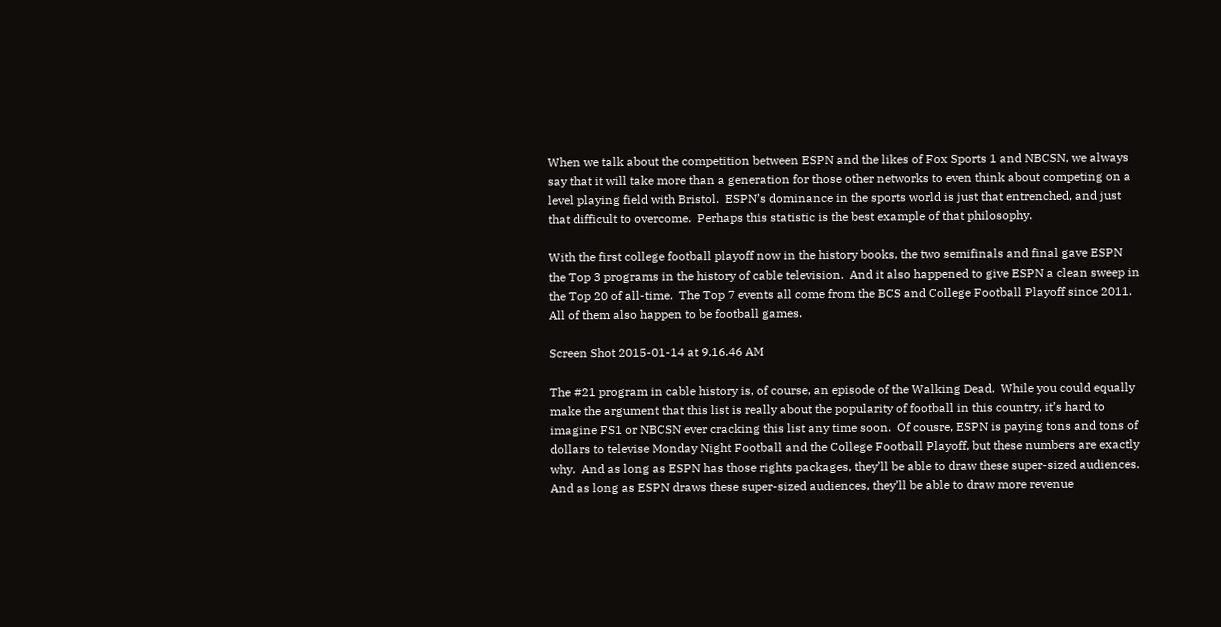When we talk about the competition between ESPN and the likes of Fox Sports 1 and NBCSN, we always say that it will take more than a generation for those other networks to even think about competing on a level playing field with Bristol.  ESPN’s dominance in the sports world is just that entrenched, and just that difficult to overcome.  Perhaps this statistic is the best example of that philosophy.

With the first college football playoff now in the history books, the two semifinals and final gave ESPN the Top 3 programs in the history of cable television.  And it also happened to give ESPN a clean sweep in the Top 20 of all-time.  The Top 7 events all come from the BCS and College Football Playoff since 2011.  All of them also happen to be football games.

Screen Shot 2015-01-14 at 9.16.46 AM

The #21 program in cable history is, of course, an episode of the Walking Dead.  While you could equally make the argument that this list is really about the popularity of football in this country, it’s hard to imagine FS1 or NBCSN ever cracking this list any time soon.  Of cousre, ESPN is paying tons and tons of dollars to televise Monday Night Football and the College Football Playoff, but these numbers are exactly why.  And as long as ESPN has those rights packages, they’ll be able to draw these super-sized audiences.  And as long as ESPN draws these super-sized audiences, they’ll be able to draw more revenue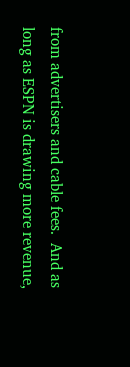from advertisers and cable fees.  And as long as ESPN is drawing more revenue,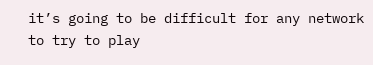it’s going to be difficult for any network to try to play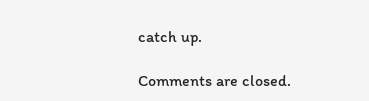catch up.

Comments are closed.